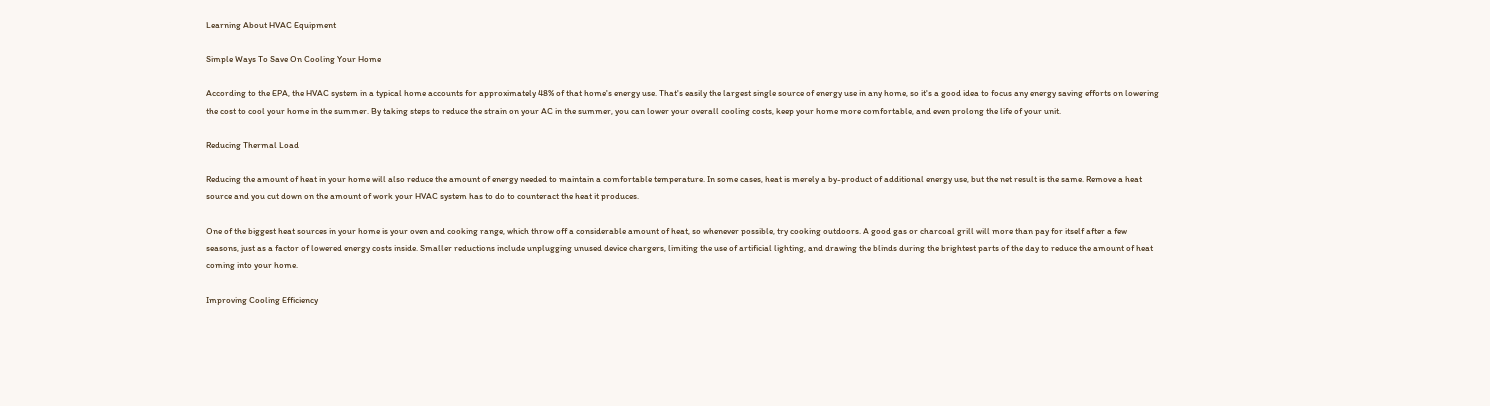Learning About HVAC Equipment

Simple Ways To Save On Cooling Your Home

According to the EPA, the HVAC system in a typical home accounts for approximately 48% of that home's energy use. That's easily the largest single source of energy use in any home, so it's a good idea to focus any energy saving efforts on lowering the cost to cool your home in the summer. By taking steps to reduce the strain on your AC in the summer, you can lower your overall cooling costs, keep your home more comfortable, and even prolong the life of your unit.

Reducing Thermal Load

Reducing the amount of heat in your home will also reduce the amount of energy needed to maintain a comfortable temperature. In some cases, heat is merely a by-product of additional energy use, but the net result is the same. Remove a heat source and you cut down on the amount of work your HVAC system has to do to counteract the heat it produces.

One of the biggest heat sources in your home is your oven and cooking range, which throw off a considerable amount of heat, so whenever possible, try cooking outdoors. A good gas or charcoal grill will more than pay for itself after a few seasons, just as a factor of lowered energy costs inside. Smaller reductions include unplugging unused device chargers, limiting the use of artificial lighting, and drawing the blinds during the brightest parts of the day to reduce the amount of heat coming into your home.

Improving Cooling Efficiency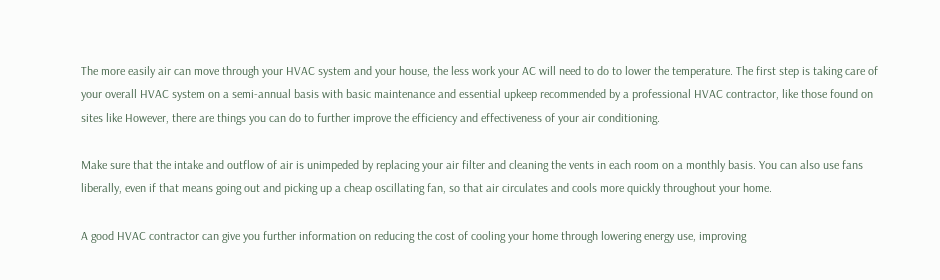The more easily air can move through your HVAC system and your house, the less work your AC will need to do to lower the temperature. The first step is taking care of your overall HVAC system on a semi-annual basis with basic maintenance and essential upkeep recommended by a professional HVAC contractor, like those found on sites like However, there are things you can do to further improve the efficiency and effectiveness of your air conditioning.

Make sure that the intake and outflow of air is unimpeded by replacing your air filter and cleaning the vents in each room on a monthly basis. You can also use fans liberally, even if that means going out and picking up a cheap oscillating fan, so that air circulates and cools more quickly throughout your home.

A good HVAC contractor can give you further information on reducing the cost of cooling your home through lowering energy use, improving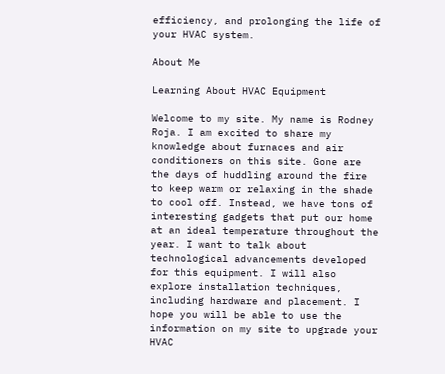efficiency, and prolonging the life of your HVAC system.

About Me

Learning About HVAC Equipment

Welcome to my site. My name is Rodney Roja. I am excited to share my knowledge about furnaces and air conditioners on this site. Gone are the days of huddling around the fire to keep warm or relaxing in the shade to cool off. Instead, we have tons of interesting gadgets that put our home at an ideal temperature throughout the year. I want to talk about technological advancements developed for this equipment. I will also explore installation techniques, including hardware and placement. I hope you will be able to use the information on my site to upgrade your HVAC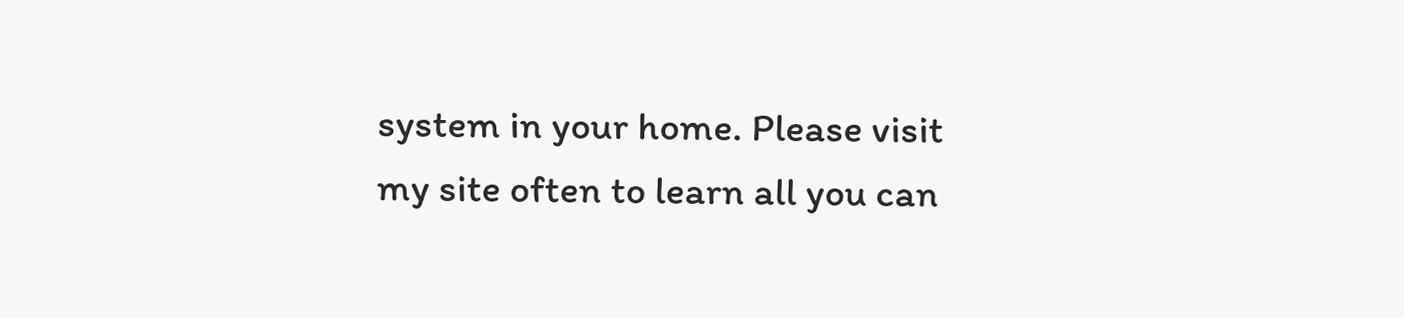system in your home. Please visit my site often to learn all you can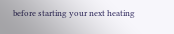before starting your next heating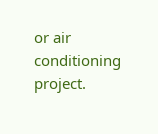or air conditioning project.